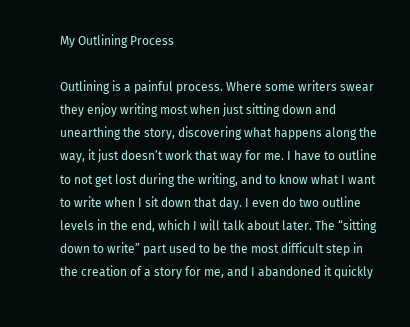My Outlining Process

Outlining is a painful process. Where some writers swear they enjoy writing most when just sitting down and unearthing the story, discovering what happens along the way, it just doesn’t work that way for me. I have to outline to not get lost during the writing, and to know what I want to write when I sit down that day. I even do two outline levels in the end, which I will talk about later. The “sitting down to write” part used to be the most difficult step in the creation of a story for me, and I abandoned it quickly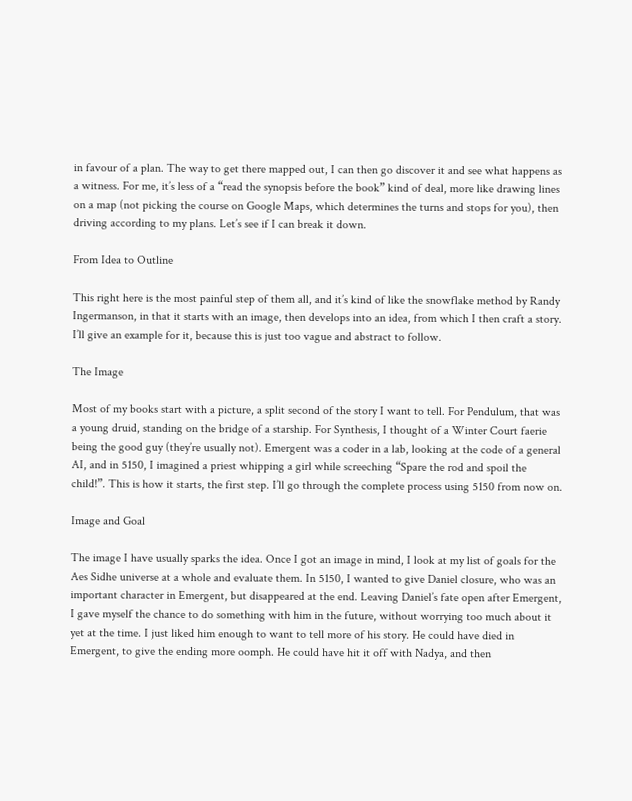in favour of a plan. The way to get there mapped out, I can then go discover it and see what happens as a witness. For me, it’s less of a “read the synopsis before the book” kind of deal, more like drawing lines on a map (not picking the course on Google Maps, which determines the turns and stops for you), then driving according to my plans. Let’s see if I can break it down.

From Idea to Outline

This right here is the most painful step of them all, and it’s kind of like the snowflake method by Randy Ingermanson, in that it starts with an image, then develops into an idea, from which I then craft a story. I’ll give an example for it, because this is just too vague and abstract to follow.

The Image

Most of my books start with a picture, a split second of the story I want to tell. For Pendulum, that was a young druid, standing on the bridge of a starship. For Synthesis, I thought of a Winter Court faerie being the good guy (they’re usually not). Emergent was a coder in a lab, looking at the code of a general AI, and in 5150, I imagined a priest whipping a girl while screeching “Spare the rod and spoil the child!”. This is how it starts, the first step. I’ll go through the complete process using 5150 from now on.

Image and Goal

The image I have usually sparks the idea. Once I got an image in mind, I look at my list of goals for the Aes Sidhe universe at a whole and evaluate them. In 5150, I wanted to give Daniel closure, who was an important character in Emergent, but disappeared at the end. Leaving Daniel’s fate open after Emergent, I gave myself the chance to do something with him in the future, without worrying too much about it yet at the time. I just liked him enough to want to tell more of his story. He could have died in Emergent, to give the ending more oomph. He could have hit it off with Nadya, and then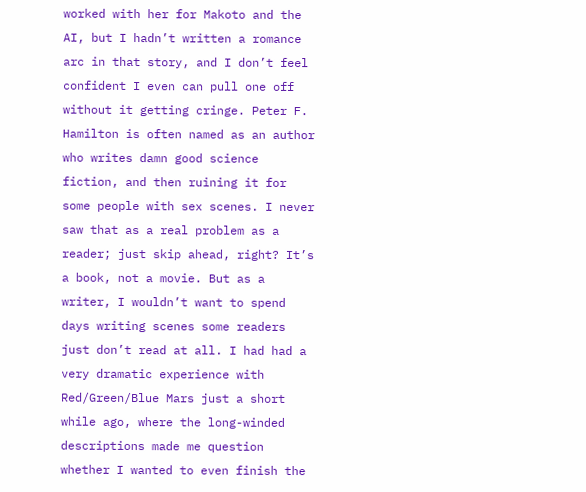worked with her for Makoto and the AI, but I hadn’t written a romance arc in that story, and I don’t feel confident I even can pull one off without it getting cringe. Peter F. Hamilton is often named as an author who writes damn good science fiction, and then ruining it for some people with sex scenes. I never saw that as a real problem as a reader; just skip ahead, right? It’s a book, not a movie. But as a writer, I wouldn’t want to spend days writing scenes some readers just don’t read at all. I had had a very dramatic experience with Red/Green/Blue Mars just a short while ago, where the long-winded descriptions made me question whether I wanted to even finish the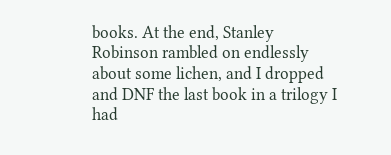books. At the end, Stanley Robinson rambled on endlessly about some lichen, and I dropped and DNF the last book in a trilogy I had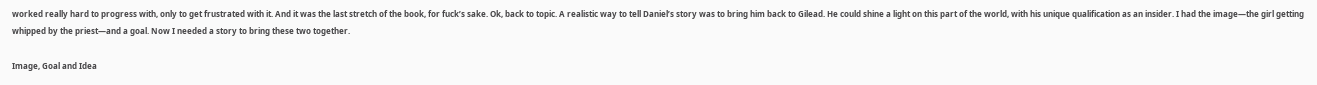worked really hard to progress with, only to get frustrated with it. And it was the last stretch of the book, for fuck’s sake. Ok, back to topic. A realistic way to tell Daniel’s story was to bring him back to Gilead. He could shine a light on this part of the world, with his unique qualification as an insider. I had the image—the girl getting whipped by the priest—and a goal. Now I needed a story to bring these two together.

Image, Goal and Idea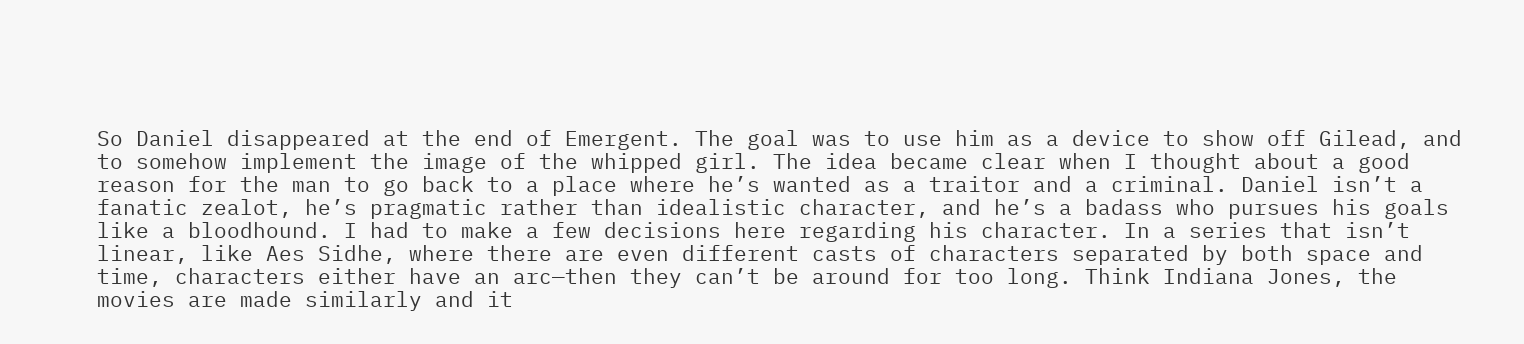So Daniel disappeared at the end of Emergent. The goal was to use him as a device to show off Gilead, and to somehow implement the image of the whipped girl. The idea became clear when I thought about a good reason for the man to go back to a place where he’s wanted as a traitor and a criminal. Daniel isn’t a fanatic zealot, he’s pragmatic rather than idealistic character, and he’s a badass who pursues his goals like a bloodhound. I had to make a few decisions here regarding his character. In a series that isn’t linear, like Aes Sidhe, where there are even different casts of characters separated by both space and time, characters either have an arc—then they can’t be around for too long. Think Indiana Jones, the movies are made similarly and it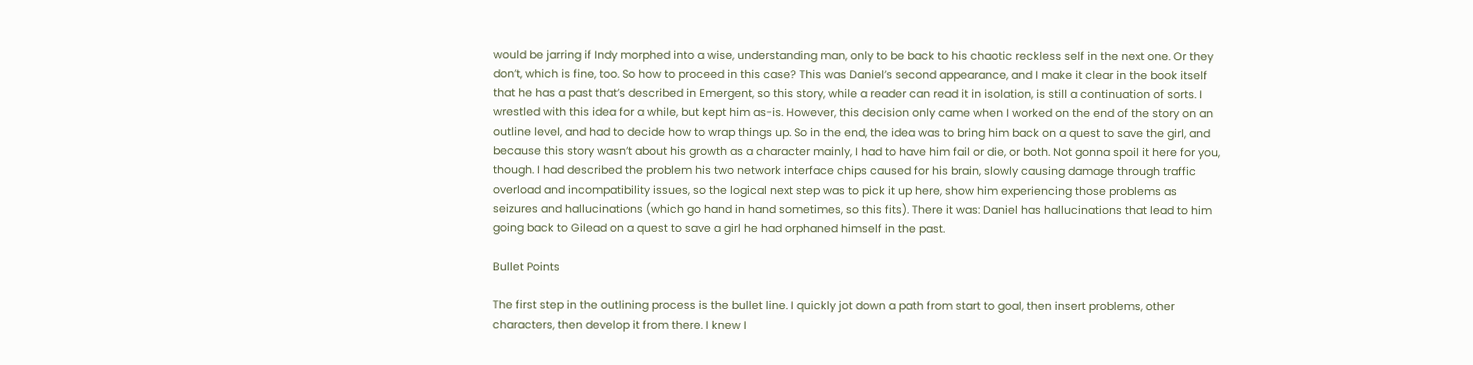would be jarring if Indy morphed into a wise, understanding man, only to be back to his chaotic reckless self in the next one. Or they don’t, which is fine, too. So how to proceed in this case? This was Daniel’s second appearance, and I make it clear in the book itself that he has a past that’s described in Emergent, so this story, while a reader can read it in isolation, is still a continuation of sorts. I wrestled with this idea for a while, but kept him as-is. However, this decision only came when I worked on the end of the story on an outline level, and had to decide how to wrap things up. So in the end, the idea was to bring him back on a quest to save the girl, and because this story wasn’t about his growth as a character mainly, I had to have him fail or die, or both. Not gonna spoil it here for you, though. I had described the problem his two network interface chips caused for his brain, slowly causing damage through traffic overload and incompatibility issues, so the logical next step was to pick it up here, show him experiencing those problems as seizures and hallucinations (which go hand in hand sometimes, so this fits). There it was: Daniel has hallucinations that lead to him going back to Gilead on a quest to save a girl he had orphaned himself in the past.

Bullet Points

The first step in the outlining process is the bullet line. I quickly jot down a path from start to goal, then insert problems, other characters, then develop it from there. I knew I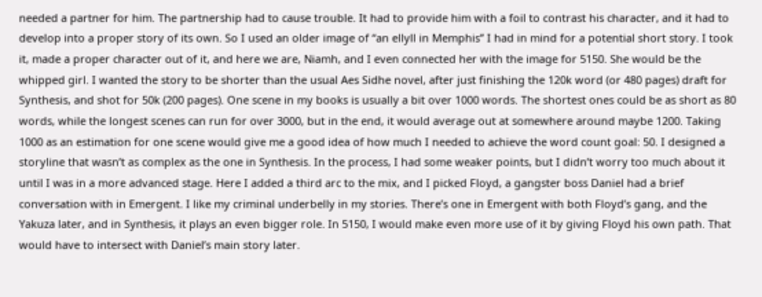needed a partner for him. The partnership had to cause trouble. It had to provide him with a foil to contrast his character, and it had to develop into a proper story of its own. So I used an older image of “an ellyll in Memphis” I had in mind for a potential short story. I took it, made a proper character out of it, and here we are, Niamh, and I even connected her with the image for 5150. She would be the whipped girl. I wanted the story to be shorter than the usual Aes Sidhe novel, after just finishing the 120k word (or 480 pages) draft for Synthesis, and shot for 50k (200 pages). One scene in my books is usually a bit over 1000 words. The shortest ones could be as short as 80 words, while the longest scenes can run for over 3000, but in the end, it would average out at somewhere around maybe 1200. Taking 1000 as an estimation for one scene would give me a good idea of how much I needed to achieve the word count goal: 50. I designed a storyline that wasn’t as complex as the one in Synthesis. In the process, I had some weaker points, but I didn’t worry too much about it until I was in a more advanced stage. Here I added a third arc to the mix, and I picked Floyd, a gangster boss Daniel had a brief conversation with in Emergent. I like my criminal underbelly in my stories. There’s one in Emergent with both Floyd’s gang, and the Yakuza later, and in Synthesis, it plays an even bigger role. In 5150, I would make even more use of it by giving Floyd his own path. That would have to intersect with Daniel’s main story later.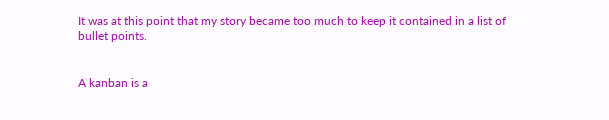It was at this point that my story became too much to keep it contained in a list of bullet points.


A kanban is a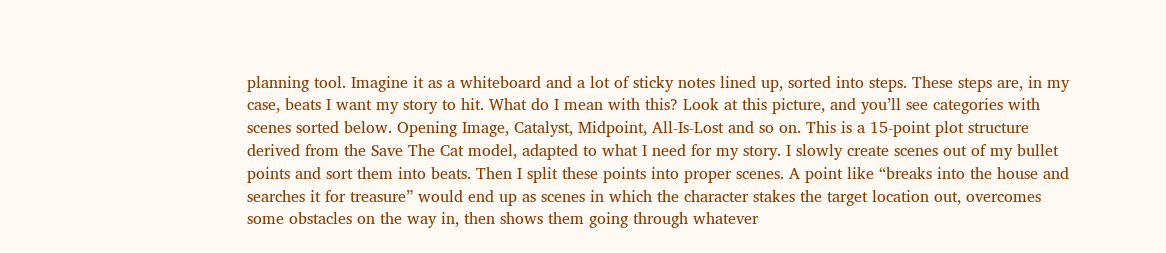planning tool. Imagine it as a whiteboard and a lot of sticky notes lined up, sorted into steps. These steps are, in my case, beats I want my story to hit. What do I mean with this? Look at this picture, and you’ll see categories with scenes sorted below. Opening Image, Catalyst, Midpoint, All-Is-Lost and so on. This is a 15-point plot structure derived from the Save The Cat model, adapted to what I need for my story. I slowly create scenes out of my bullet points and sort them into beats. Then I split these points into proper scenes. A point like “breaks into the house and searches it for treasure” would end up as scenes in which the character stakes the target location out, overcomes some obstacles on the way in, then shows them going through whatever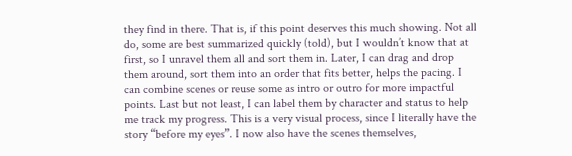they find in there. That is, if this point deserves this much showing. Not all do, some are best summarized quickly (told), but I wouldn’t know that at first, so I unravel them all and sort them in. Later, I can drag and drop them around, sort them into an order that fits better, helps the pacing. I can combine scenes or reuse some as intro or outro for more impactful points. Last but not least, I can label them by character and status to help me track my progress. This is a very visual process, since I literally have the story “before my eyes”. I now also have the scenes themselves,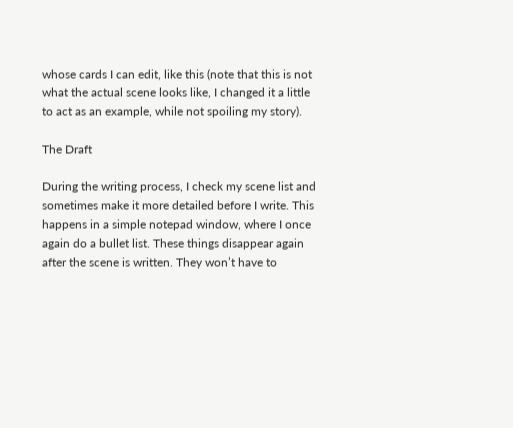whose cards I can edit, like this (note that this is not what the actual scene looks like, I changed it a little to act as an example, while not spoiling my story).

The Draft

During the writing process, I check my scene list and sometimes make it more detailed before I write. This happens in a simple notepad window, where I once again do a bullet list. These things disappear again after the scene is written. They won’t have to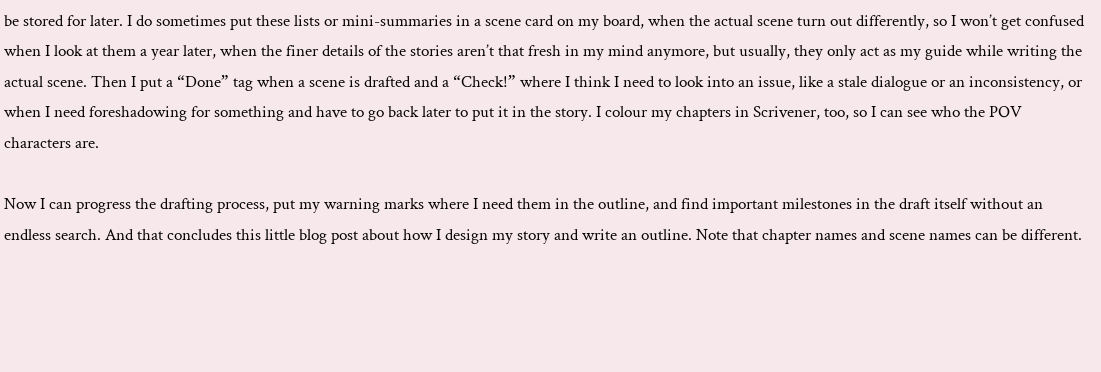be stored for later. I do sometimes put these lists or mini-summaries in a scene card on my board, when the actual scene turn out differently, so I won’t get confused when I look at them a year later, when the finer details of the stories aren’t that fresh in my mind anymore, but usually, they only act as my guide while writing the actual scene. Then I put a “Done” tag when a scene is drafted and a “Check!” where I think I need to look into an issue, like a stale dialogue or an inconsistency, or when I need foreshadowing for something and have to go back later to put it in the story. I colour my chapters in Scrivener, too, so I can see who the POV characters are.

Now I can progress the drafting process, put my warning marks where I need them in the outline, and find important milestones in the draft itself without an endless search. And that concludes this little blog post about how I design my story and write an outline. Note that chapter names and scene names can be different.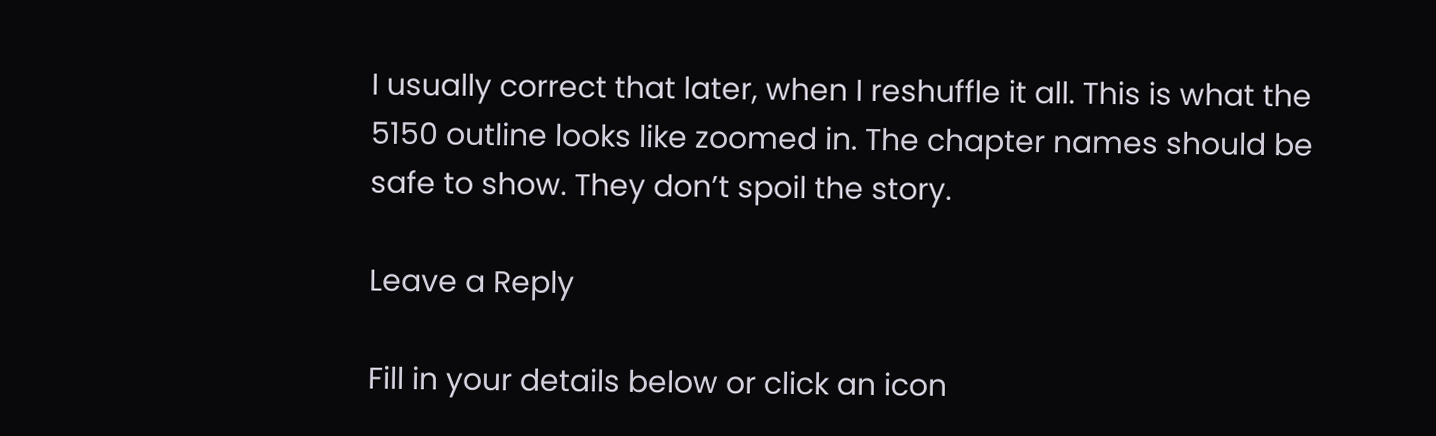I usually correct that later, when I reshuffle it all. This is what the 5150 outline looks like zoomed in. The chapter names should be safe to show. They don’t spoil the story.

Leave a Reply

Fill in your details below or click an icon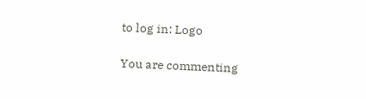to log in: Logo

You are commenting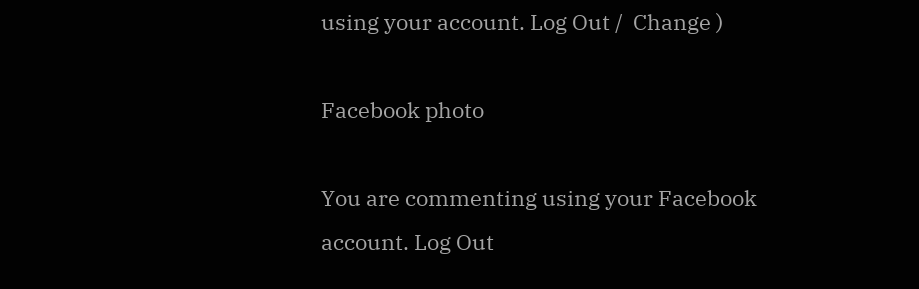using your account. Log Out /  Change )

Facebook photo

You are commenting using your Facebook account. Log Out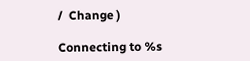/  Change )

Connecting to %s